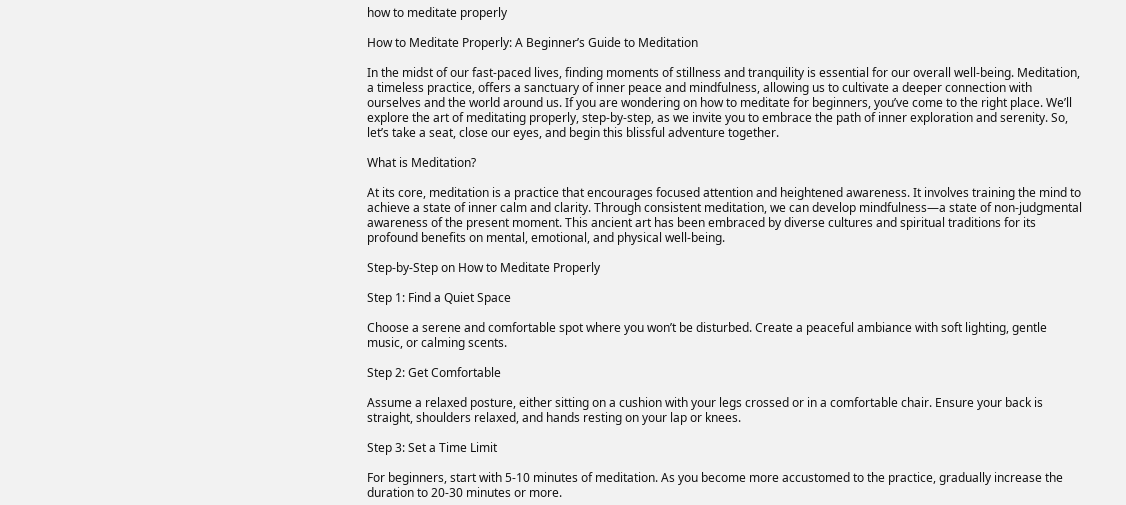how to meditate properly

How to Meditate Properly: A Beginner’s Guide to Meditation

In the midst of our fast-paced lives, finding moments of stillness and tranquility is essential for our overall well-being. Meditation, a timeless practice, offers a sanctuary of inner peace and mindfulness, allowing us to cultivate a deeper connection with ourselves and the world around us. If you are wondering on how to meditate for beginners, you’ve come to the right place. We’ll explore the art of meditating properly, step-by-step, as we invite you to embrace the path of inner exploration and serenity. So, let’s take a seat, close our eyes, and begin this blissful adventure together.

What is Meditation?

At its core, meditation is a practice that encourages focused attention and heightened awareness. It involves training the mind to achieve a state of inner calm and clarity. Through consistent meditation, we can develop mindfulness—a state of non-judgmental awareness of the present moment. This ancient art has been embraced by diverse cultures and spiritual traditions for its profound benefits on mental, emotional, and physical well-being.

Step-by-Step on How to Meditate Properly

Step 1: Find a Quiet Space

Choose a serene and comfortable spot where you won’t be disturbed. Create a peaceful ambiance with soft lighting, gentle music, or calming scents.

Step 2: Get Comfortable

Assume a relaxed posture, either sitting on a cushion with your legs crossed or in a comfortable chair. Ensure your back is straight, shoulders relaxed, and hands resting on your lap or knees.

Step 3: Set a Time Limit

For beginners, start with 5-10 minutes of meditation. As you become more accustomed to the practice, gradually increase the duration to 20-30 minutes or more.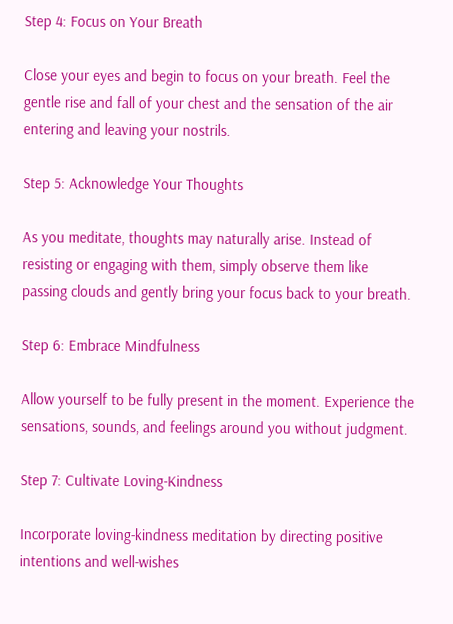Step 4: Focus on Your Breath

Close your eyes and begin to focus on your breath. Feel the gentle rise and fall of your chest and the sensation of the air entering and leaving your nostrils.

Step 5: Acknowledge Your Thoughts

As you meditate, thoughts may naturally arise. Instead of resisting or engaging with them, simply observe them like passing clouds and gently bring your focus back to your breath.

Step 6: Embrace Mindfulness

Allow yourself to be fully present in the moment. Experience the sensations, sounds, and feelings around you without judgment.

Step 7: Cultivate Loving-Kindness

Incorporate loving-kindness meditation by directing positive intentions and well-wishes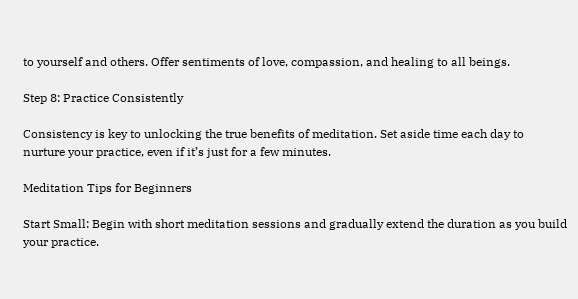to yourself and others. Offer sentiments of love, compassion, and healing to all beings.

Step 8: Practice Consistently

Consistency is key to unlocking the true benefits of meditation. Set aside time each day to nurture your practice, even if it’s just for a few minutes.

Meditation Tips for Beginners

Start Small: Begin with short meditation sessions and gradually extend the duration as you build your practice.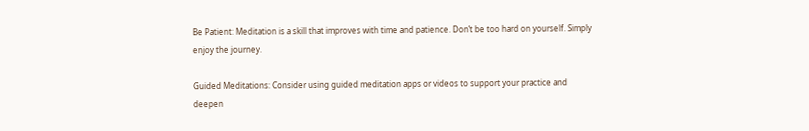Be Patient: Meditation is a skill that improves with time and patience. Don’t be too hard on yourself. Simply enjoy the journey.

Guided Meditations: Consider using guided meditation apps or videos to support your practice and deepen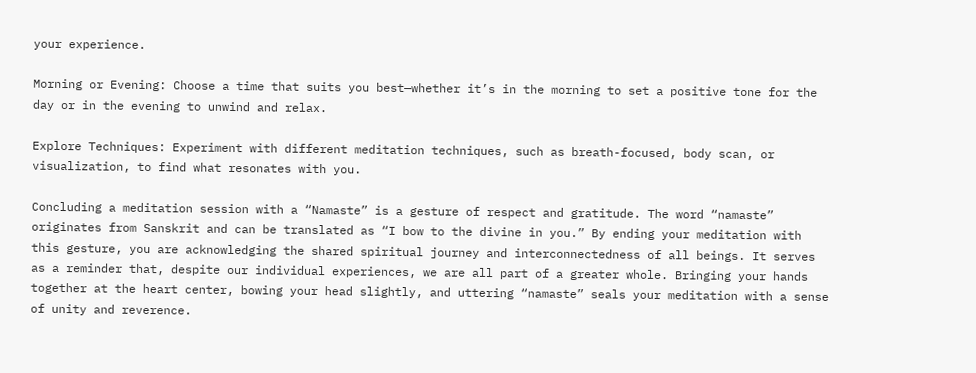your experience.

Morning or Evening: Choose a time that suits you best—whether it’s in the morning to set a positive tone for the day or in the evening to unwind and relax.

Explore Techniques: Experiment with different meditation techniques, such as breath-focused, body scan, or visualization, to find what resonates with you.

Concluding a meditation session with a “Namaste” is a gesture of respect and gratitude. The word “namaste” originates from Sanskrit and can be translated as “I bow to the divine in you.” By ending your meditation with this gesture, you are acknowledging the shared spiritual journey and interconnectedness of all beings. It serves as a reminder that, despite our individual experiences, we are all part of a greater whole. Bringing your hands together at the heart center, bowing your head slightly, and uttering “namaste” seals your meditation with a sense of unity and reverence.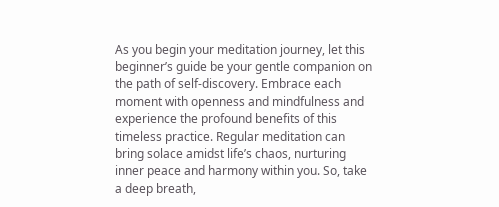As you begin your meditation journey, let this beginner’s guide be your gentle companion on the path of self-discovery. Embrace each moment with openness and mindfulness and experience the profound benefits of this timeless practice. Regular meditation can bring solace amidst life’s chaos, nurturing inner peace and harmony within you. So, take a deep breath,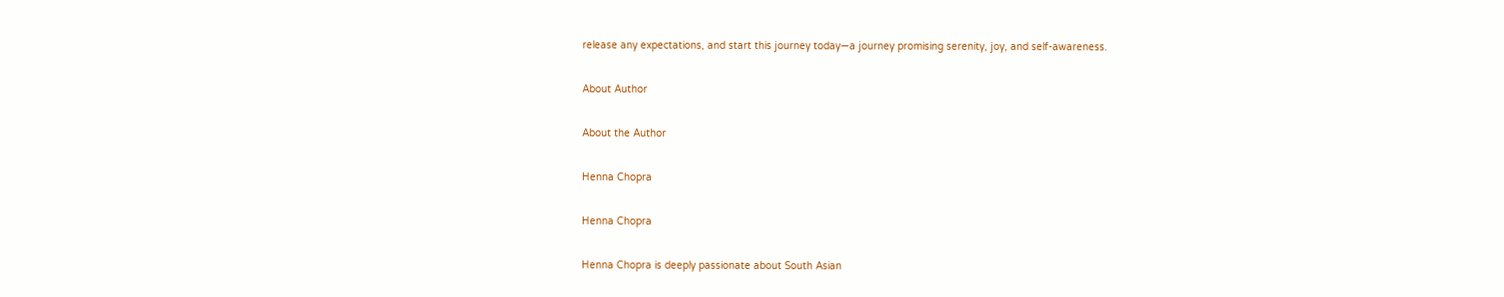release any expectations, and start this journey today—a journey promising serenity, joy, and self-awareness.

About Author

About the Author

Henna Chopra

Henna Chopra

Henna Chopra is deeply passionate about South Asian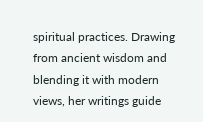spiritual practices. Drawing from ancient wisdom and blending it with modern views, her writings guide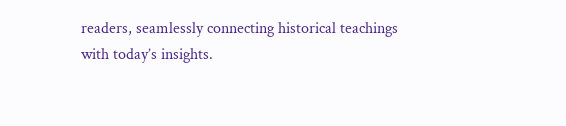readers, seamlessly connecting historical teachings with today’s insights.